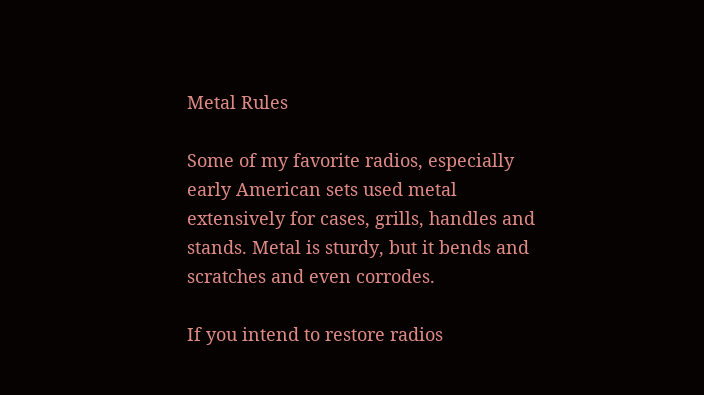Metal Rules

Some of my favorite radios, especially early American sets used metal extensively for cases, grills, handles and stands. Metal is sturdy, but it bends and scratches and even corrodes.

If you intend to restore radios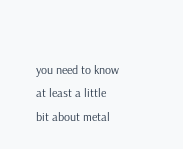you need to know at least a little bit about metal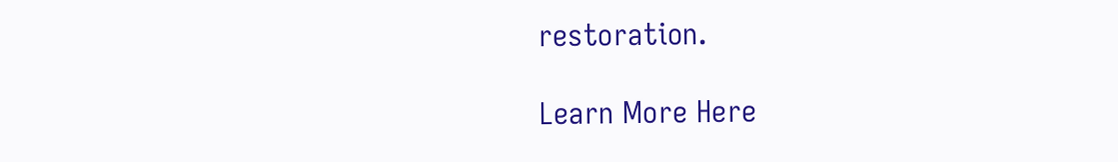restoration.

Learn More Here